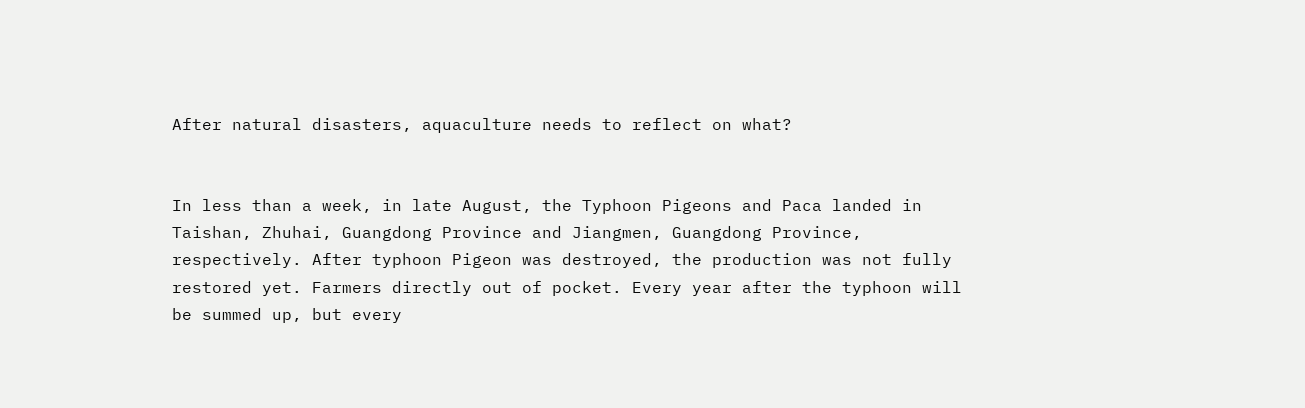After natural disasters, aquaculture needs to reflect on what?


In less than a week, in late August, the Typhoon Pigeons and Paca landed in Taishan, Zhuhai, Guangdong Province and Jiangmen, Guangdong Province, respectively. After typhoon Pigeon was destroyed, the production was not fully restored yet. Farmers directly out of pocket. Every year after the typhoon will be summed up, but every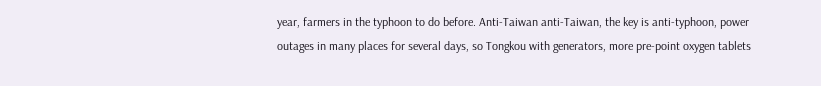year, farmers in the typhoon to do before. Anti-Taiwan anti-Taiwan, the key is anti-typhoon, power outages in many places for several days, so Tongkou with generators, more pre-point oxygen tablets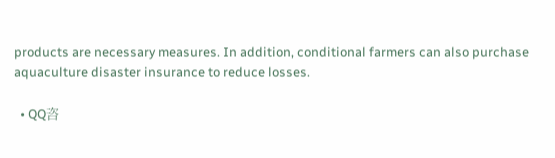products are necessary measures. In addition, conditional farmers can also purchase aquaculture disaster insurance to reduce losses.

  • QQ咨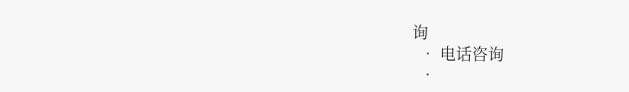询
  • 电话咨询
  •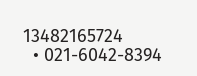13482165724
  • 021-6042-8394